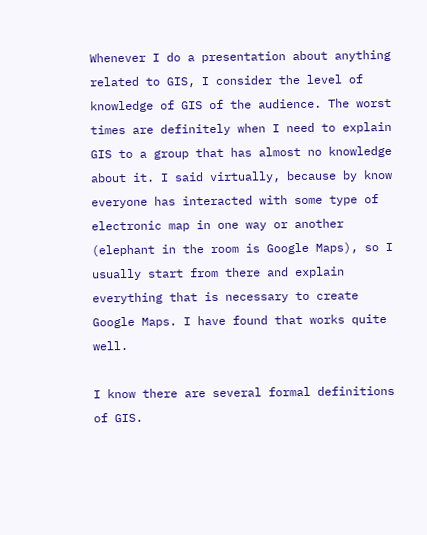Whenever I do a presentation about anything related to GIS, I consider the level of knowledge of GIS of the audience. The worst times are definitely when I need to explain GIS to a group that has almost no knowledge about it. I said virtually, because by know everyone has interacted with some type of electronic map in one way or another (elephant in the room is Google Maps), so I usually start from there and explain everything that is necessary to create Google Maps. I have found that works quite well.

I know there are several formal definitions of GIS.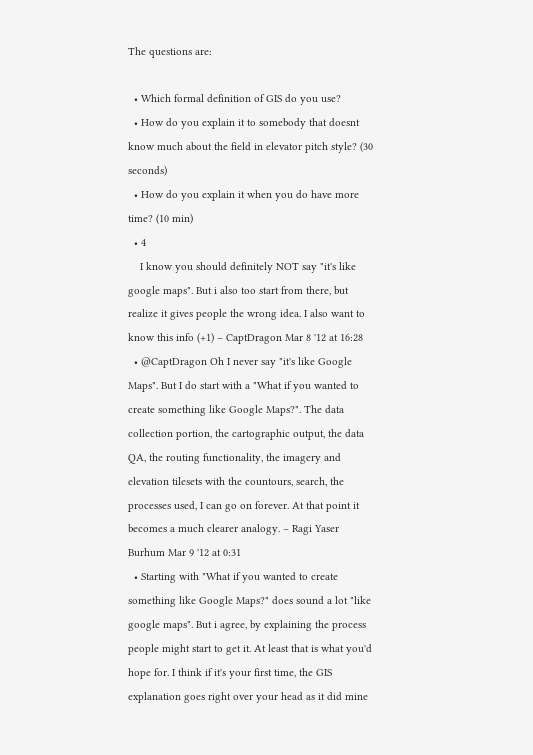The questions are:

  • Which formal definition of GIS do you use?
  • How do you explain it to somebody that doesnt know much about the field in elevator pitch style? (30 seconds)
  • How do you explain it when you do have more time? (10 min)
  • 4
    I know you should definitely NOT say "it's like google maps". But i also too start from there, but realize it gives people the wrong idea. I also want to know this info (+1) – CaptDragon Mar 8 '12 at 16:28
  • @CaptDragon Oh I never say "it's like Google Maps". But I do start with a "What if you wanted to create something like Google Maps?". The data collection portion, the cartographic output, the data QA, the routing functionality, the imagery and elevation tilesets with the countours, search, the processes used, I can go on forever. At that point it becomes a much clearer analogy. – Ragi Yaser Burhum Mar 9 '12 at 0:31
  • Starting with "What if you wanted to create something like Google Maps?" does sound a lot "like google maps". But i agree, by explaining the process people might start to get it. At least that is what you'd hope for. I think if it's your first time, the GIS explanation goes right over your head as it did mine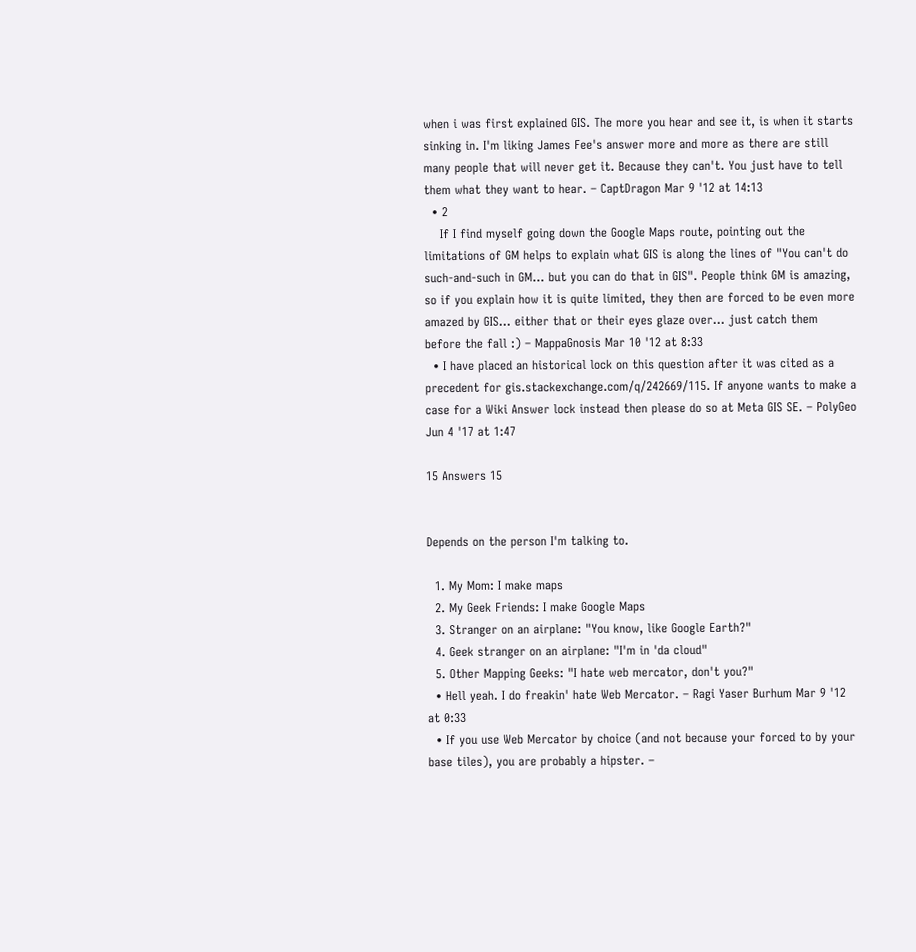when i was first explained GIS. The more you hear and see it, is when it starts sinking in. I'm liking James Fee's answer more and more as there are still many people that will never get it. Because they can't. You just have to tell them what they want to hear. – CaptDragon Mar 9 '12 at 14:13
  • 2
    If I find myself going down the Google Maps route, pointing out the limitations of GM helps to explain what GIS is along the lines of "You can't do such-and-such in GM... but you can do that in GIS". People think GM is amazing, so if you explain how it is quite limited, they then are forced to be even more amazed by GIS... either that or their eyes glaze over... just catch them before the fall :) – MappaGnosis Mar 10 '12 at 8:33
  • I have placed an historical lock on this question after it was cited as a precedent for gis.stackexchange.com/q/242669/115. If anyone wants to make a case for a Wiki Answer lock instead then please do so at Meta GIS SE. – PolyGeo Jun 4 '17 at 1:47

15 Answers 15


Depends on the person I'm talking to.

  1. My Mom: I make maps
  2. My Geek Friends: I make Google Maps
  3. Stranger on an airplane: "You know, like Google Earth?"
  4. Geek stranger on an airplane: "I'm in 'da cloud"
  5. Other Mapping Geeks: "I hate web mercator, don't you?"
  • Hell yeah. I do freakin' hate Web Mercator. – Ragi Yaser Burhum Mar 9 '12 at 0:33
  • If you use Web Mercator by choice (and not because your forced to by your base tiles), you are probably a hipster. –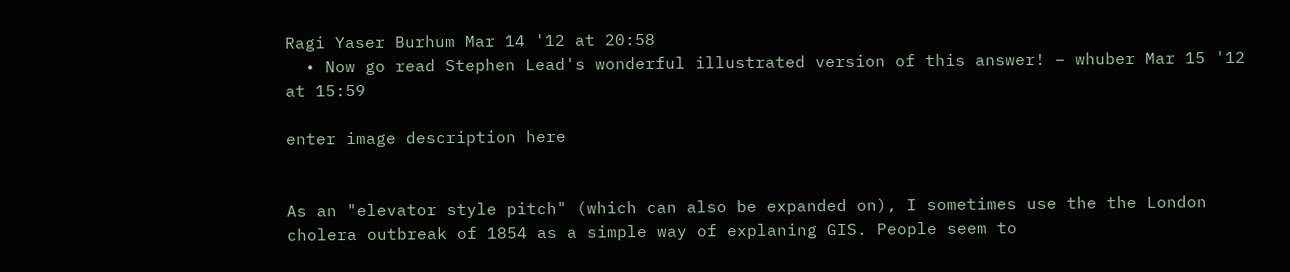Ragi Yaser Burhum Mar 14 '12 at 20:58
  • Now go read Stephen Lead's wonderful illustrated version of this answer! – whuber Mar 15 '12 at 15:59

enter image description here


As an "elevator style pitch" (which can also be expanded on), I sometimes use the the London cholera outbreak of 1854 as a simple way of explaning GIS. People seem to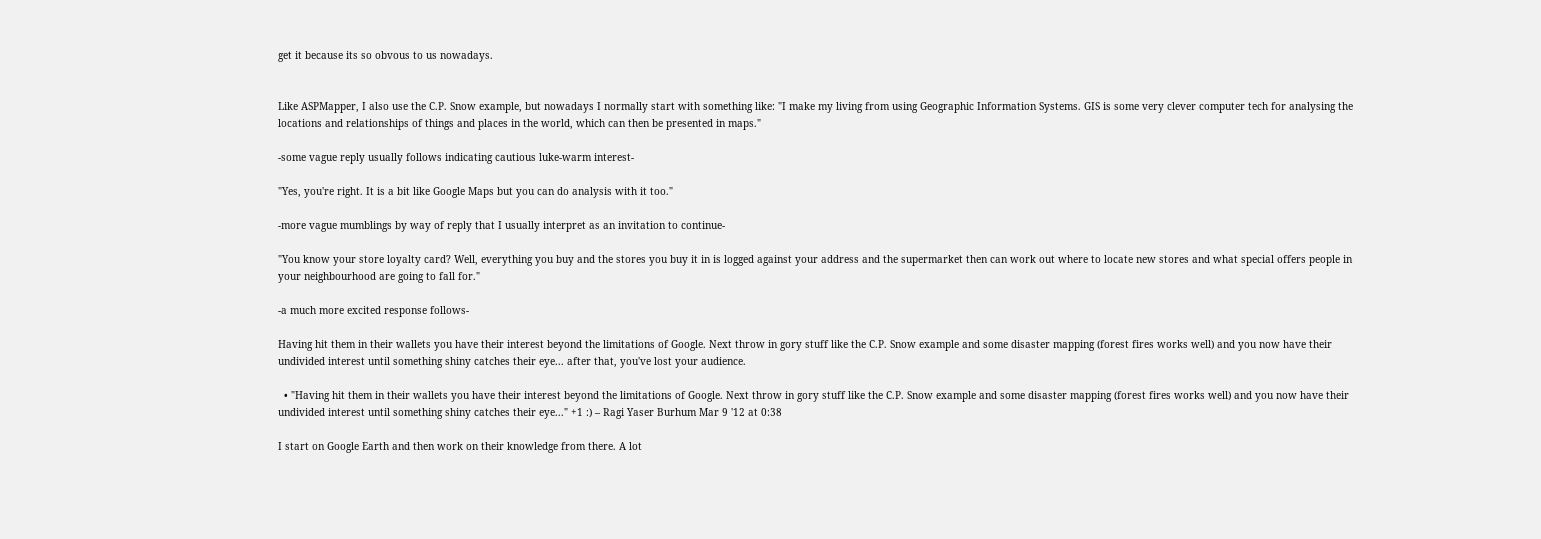get it because its so obvous to us nowadays.


Like ASPMapper, I also use the C.P. Snow example, but nowadays I normally start with something like: "I make my living from using Geographic Information Systems. GIS is some very clever computer tech for analysing the locations and relationships of things and places in the world, which can then be presented in maps."

-some vague reply usually follows indicating cautious luke-warm interest-

"Yes, you're right. It is a bit like Google Maps but you can do analysis with it too."

-more vague mumblings by way of reply that I usually interpret as an invitation to continue-

"You know your store loyalty card? Well, everything you buy and the stores you buy it in is logged against your address and the supermarket then can work out where to locate new stores and what special offers people in your neighbourhood are going to fall for."

-a much more excited response follows-

Having hit them in their wallets you have their interest beyond the limitations of Google. Next throw in gory stuff like the C.P. Snow example and some disaster mapping (forest fires works well) and you now have their undivided interest until something shiny catches their eye... after that, you've lost your audience.

  • "Having hit them in their wallets you have their interest beyond the limitations of Google. Next throw in gory stuff like the C.P. Snow example and some disaster mapping (forest fires works well) and you now have their undivided interest until something shiny catches their eye..." +1 :) – Ragi Yaser Burhum Mar 9 '12 at 0:38

I start on Google Earth and then work on their knowledge from there. A lot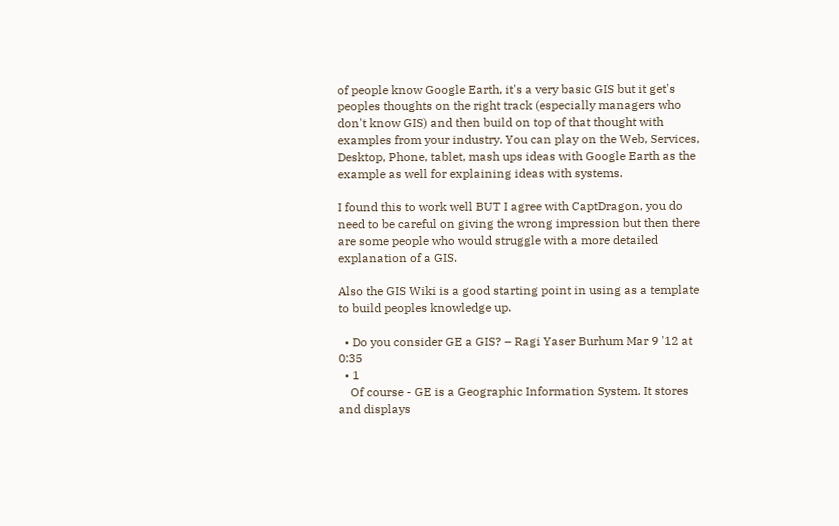of people know Google Earth, it's a very basic GIS but it get's peoples thoughts on the right track (especially managers who don't know GIS) and then build on top of that thought with examples from your industry. You can play on the Web, Services, Desktop, Phone, tablet, mash ups ideas with Google Earth as the example as well for explaining ideas with systems.

I found this to work well BUT I agree with CaptDragon, you do need to be careful on giving the wrong impression but then there are some people who would struggle with a more detailed explanation of a GIS.

Also the GIS Wiki is a good starting point in using as a template to build peoples knowledge up.

  • Do you consider GE a GIS? – Ragi Yaser Burhum Mar 9 '12 at 0:35
  • 1
    Of course - GE is a Geographic Information System. It stores and displays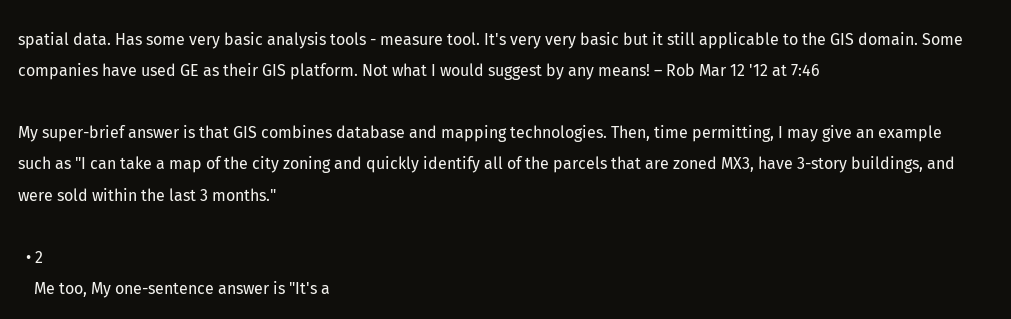spatial data. Has some very basic analysis tools - measure tool. It's very very basic but it still applicable to the GIS domain. Some companies have used GE as their GIS platform. Not what I would suggest by any means! – Rob Mar 12 '12 at 7:46

My super-brief answer is that GIS combines database and mapping technologies. Then, time permitting, I may give an example such as "I can take a map of the city zoning and quickly identify all of the parcels that are zoned MX3, have 3-story buildings, and were sold within the last 3 months."

  • 2
    Me too, My one-sentence answer is "It's a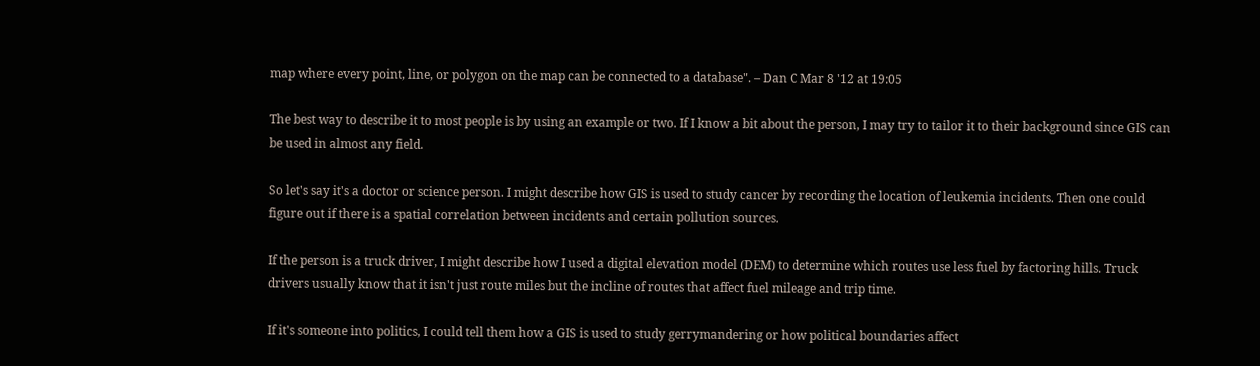map where every point, line, or polygon on the map can be connected to a database". – Dan C Mar 8 '12 at 19:05

The best way to describe it to most people is by using an example or two. If I know a bit about the person, I may try to tailor it to their background since GIS can be used in almost any field.

So let's say it's a doctor or science person. I might describe how GIS is used to study cancer by recording the location of leukemia incidents. Then one could figure out if there is a spatial correlation between incidents and certain pollution sources.

If the person is a truck driver, I might describe how I used a digital elevation model (DEM) to determine which routes use less fuel by factoring hills. Truck drivers usually know that it isn't just route miles but the incline of routes that affect fuel mileage and trip time.

If it's someone into politics, I could tell them how a GIS is used to study gerrymandering or how political boundaries affect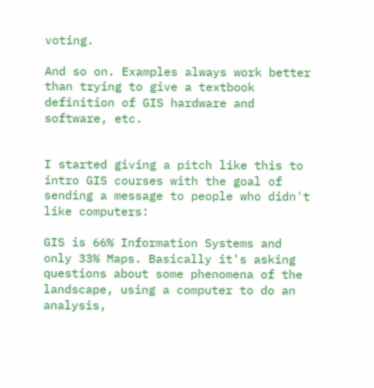voting.

And so on. Examples always work better than trying to give a textbook definition of GIS hardware and software, etc.


I started giving a pitch like this to intro GIS courses with the goal of sending a message to people who didn't like computers:

GIS is 66% Information Systems and only 33% Maps. Basically it's asking questions about some phenomena of the landscape, using a computer to do an analysis,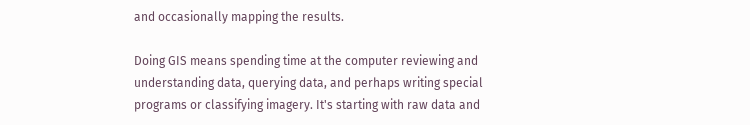and occasionally mapping the results.

Doing GIS means spending time at the computer reviewing and understanding data, querying data, and perhaps writing special programs or classifying imagery. It's starting with raw data and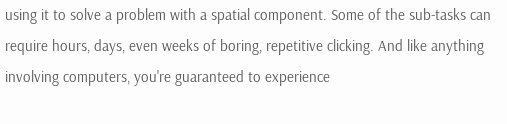using it to solve a problem with a spatial component. Some of the sub-tasks can require hours, days, even weeks of boring, repetitive clicking. And like anything involving computers, you're guaranteed to experience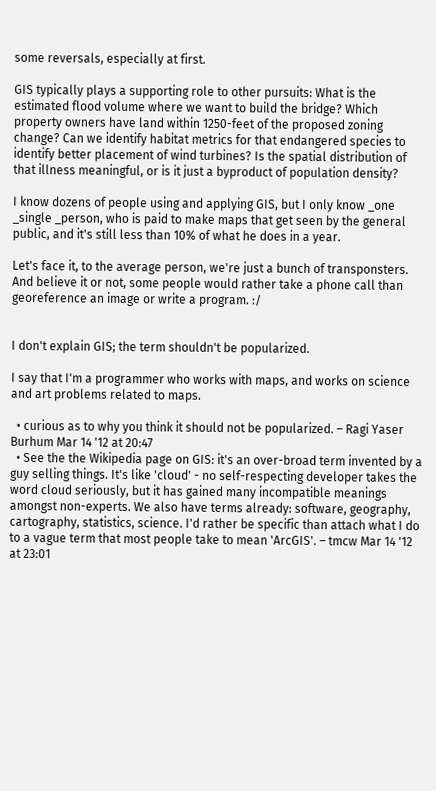some reversals, especially at first.

GIS typically plays a supporting role to other pursuits: What is the estimated flood volume where we want to build the bridge? Which property owners have land within 1250-feet of the proposed zoning change? Can we identify habitat metrics for that endangered species to identify better placement of wind turbines? Is the spatial distribution of that illness meaningful, or is it just a byproduct of population density?

I know dozens of people using and applying GIS, but I only know _one _single _person, who is paid to make maps that get seen by the general public, and it's still less than 10% of what he does in a year.

Let's face it, to the average person, we're just a bunch of transponsters. And believe it or not, some people would rather take a phone call than georeference an image or write a program. :/


I don't explain GIS; the term shouldn't be popularized.

I say that I'm a programmer who works with maps, and works on science and art problems related to maps.

  • curious as to why you think it should not be popularized. – Ragi Yaser Burhum Mar 14 '12 at 20:47
  • See the the Wikipedia page on GIS: it's an over-broad term invented by a guy selling things. It's like 'cloud' - no self-respecting developer takes the word cloud seriously, but it has gained many incompatible meanings amongst non-experts. We also have terms already: software, geography, cartography, statistics, science. I'd rather be specific than attach what I do to a vague term that most people take to mean 'ArcGIS'. – tmcw Mar 14 '12 at 23:01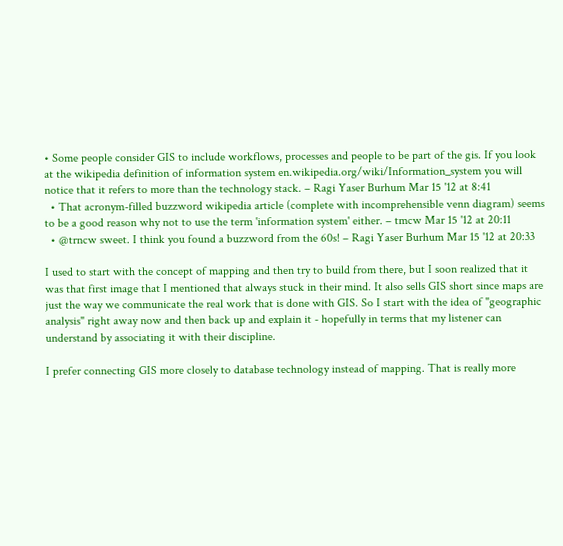• Some people consider GIS to include workflows, processes and people to be part of the gis. If you look at the wikipedia definition of information system en.wikipedia.org/wiki/Information_system you will notice that it refers to more than the technology stack. – Ragi Yaser Burhum Mar 15 '12 at 8:41
  • That acronym-filled buzzword wikipedia article (complete with incomprehensible venn diagram) seems to be a good reason why not to use the term 'information system' either. – tmcw Mar 15 '12 at 20:11
  • @trncw sweet. I think you found a buzzword from the 60s! – Ragi Yaser Burhum Mar 15 '12 at 20:33

I used to start with the concept of mapping and then try to build from there, but I soon realized that it was that first image that I mentioned that always stuck in their mind. It also sells GIS short since maps are just the way we communicate the real work that is done with GIS. So I start with the idea of "geographic analysis" right away now and then back up and explain it - hopefully in terms that my listener can understand by associating it with their discipline.

I prefer connecting GIS more closely to database technology instead of mapping. That is really more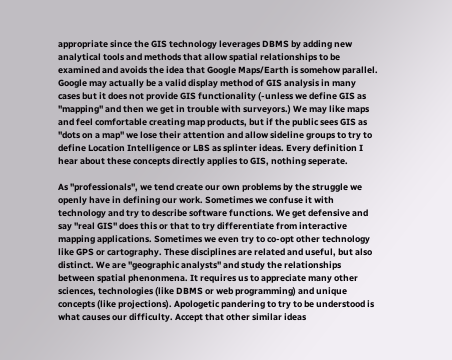appropriate since the GIS technology leverages DBMS by adding new analytical tools and methods that allow spatial relationships to be examined and avoids the idea that Google Maps/Earth is somehow parallel. Google may actually be a valid display method of GIS analysis in many cases but it does not provide GIS functionality (-unless we define GIS as "mapping" and then we get in trouble with surveyors.) We may like maps and feel comfortable creating map products, but if the public sees GIS as "dots on a map" we lose their attention and allow sideline groups to try to define Location Intelligence or LBS as splinter ideas. Every definition I hear about these concepts directly applies to GIS, nothing seperate.

As "professionals", we tend create our own problems by the struggle we openly have in defining our work. Sometimes we confuse it with technology and try to describe software functions. We get defensive and say "real GIS" does this or that to try differentiate from interactive mapping applications. Sometimes we even try to co-opt other technology like GPS or cartography. These disciplines are related and useful, but also distinct. We are "geographic analysts" and study the relationships between spatial phenonmena. It requires us to appreciate many other sciences, technologies (like DBMS or web programming) and unique concepts (like projections). Apologetic pandering to try to be understood is what causes our difficulty. Accept that other similar ideas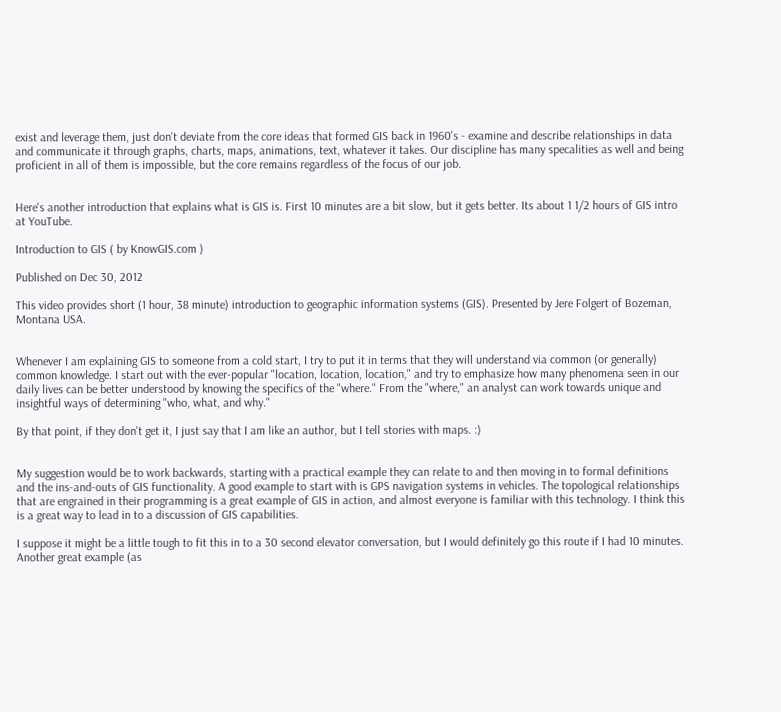exist and leverage them, just don't deviate from the core ideas that formed GIS back in 1960's - examine and describe relationships in data and communicate it through graphs, charts, maps, animations, text, whatever it takes. Our discipline has many specalities as well and being proficient in all of them is impossible, but the core remains regardless of the focus of our job.


Here's another introduction that explains what is GIS is. First 10 minutes are a bit slow, but it gets better. Its about 1 1/2 hours of GIS intro at YouTube.

Introduction to GIS ( by KnowGIS.com )

Published on Dec 30, 2012

This video provides short (1 hour, 38 minute) introduction to geographic information systems (GIS). Presented by Jere Folgert of Bozeman, Montana USA.


Whenever I am explaining GIS to someone from a cold start, I try to put it in terms that they will understand via common (or generally) common knowledge. I start out with the ever-popular "location, location, location," and try to emphasize how many phenomena seen in our daily lives can be better understood by knowing the specifics of the "where." From the "where," an analyst can work towards unique and insightful ways of determining "who, what, and why."

By that point, if they don't get it, I just say that I am like an author, but I tell stories with maps. :)


My suggestion would be to work backwards, starting with a practical example they can relate to and then moving in to formal definitions and the ins-and-outs of GIS functionality. A good example to start with is GPS navigation systems in vehicles. The topological relationships that are engrained in their programming is a great example of GIS in action, and almost everyone is familiar with this technology. I think this is a great way to lead in to a discussion of GIS capabilities.

I suppose it might be a little tough to fit this in to a 30 second elevator conversation, but I would definitely go this route if I had 10 minutes. Another great example (as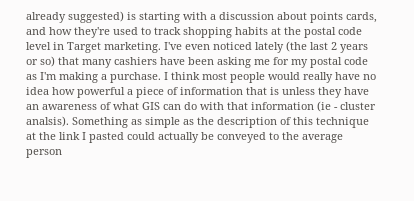already suggested) is starting with a discussion about points cards, and how they're used to track shopping habits at the postal code level in Target marketing. I've even noticed lately (the last 2 years or so) that many cashiers have been asking me for my postal code as I'm making a purchase. I think most people would really have no idea how powerful a piece of information that is unless they have an awareness of what GIS can do with that information (ie - cluster analsis). Something as simple as the description of this technique at the link I pasted could actually be conveyed to the average person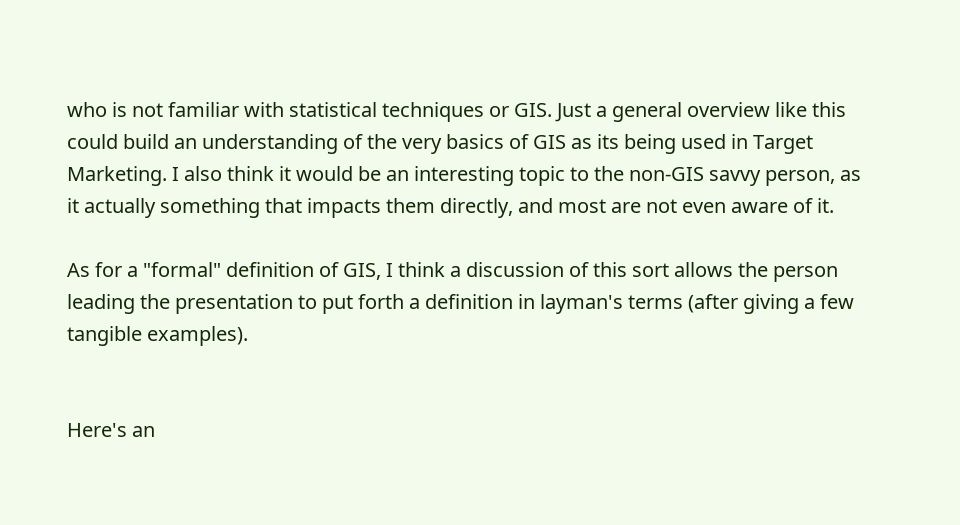who is not familiar with statistical techniques or GIS. Just a general overview like this could build an understanding of the very basics of GIS as its being used in Target Marketing. I also think it would be an interesting topic to the non-GIS savvy person, as it actually something that impacts them directly, and most are not even aware of it.

As for a "formal" definition of GIS, I think a discussion of this sort allows the person leading the presentation to put forth a definition in layman's terms (after giving a few tangible examples).


Here's an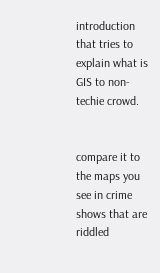introduction that tries to explain what is GIS to non-techie crowd.


compare it to the maps you see in crime shows that are riddled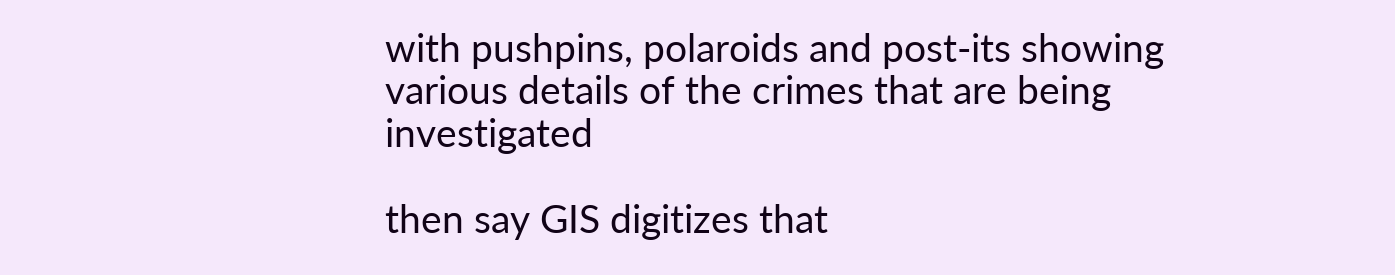with pushpins, polaroids and post-its showing various details of the crimes that are being investigated

then say GIS digitizes that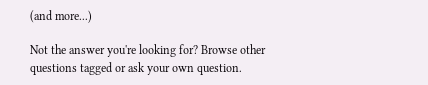(and more...)

Not the answer you're looking for? Browse other questions tagged or ask your own question.